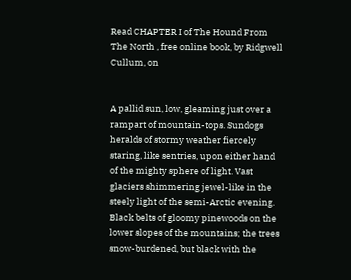Read CHAPTER I of The Hound From The North , free online book, by Ridgwell Cullum, on


A pallid sun, low, gleaming just over a rampart of mountain-tops. Sundogs heralds of stormy weather fiercely staring, like sentries, upon either hand of the mighty sphere of light. Vast glaciers shimmering jewel-like in the steely light of the semi-Arctic evening. Black belts of gloomy pinewoods on the lower slopes of the mountains; the trees snow-burdened, but black with the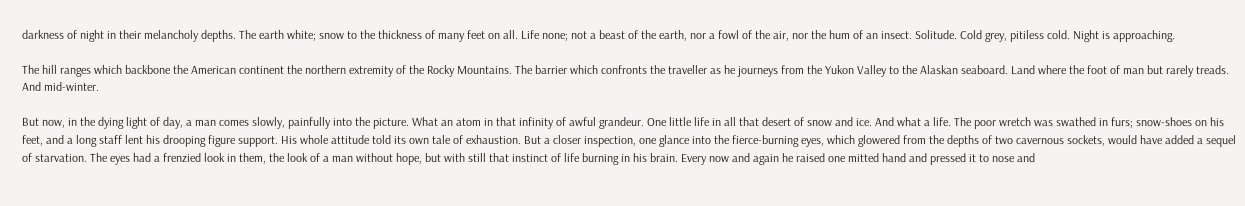darkness of night in their melancholy depths. The earth white; snow to the thickness of many feet on all. Life none; not a beast of the earth, nor a fowl of the air, nor the hum of an insect. Solitude. Cold grey, pitiless cold. Night is approaching.

The hill ranges which backbone the American continent the northern extremity of the Rocky Mountains. The barrier which confronts the traveller as he journeys from the Yukon Valley to the Alaskan seaboard. Land where the foot of man but rarely treads. And mid-winter.

But now, in the dying light of day, a man comes slowly, painfully into the picture. What an atom in that infinity of awful grandeur. One little life in all that desert of snow and ice. And what a life. The poor wretch was swathed in furs; snow-shoes on his feet, and a long staff lent his drooping figure support. His whole attitude told its own tale of exhaustion. But a closer inspection, one glance into the fierce-burning eyes, which glowered from the depths of two cavernous sockets, would have added a sequel of starvation. The eyes had a frenzied look in them, the look of a man without hope, but with still that instinct of life burning in his brain. Every now and again he raised one mitted hand and pressed it to nose and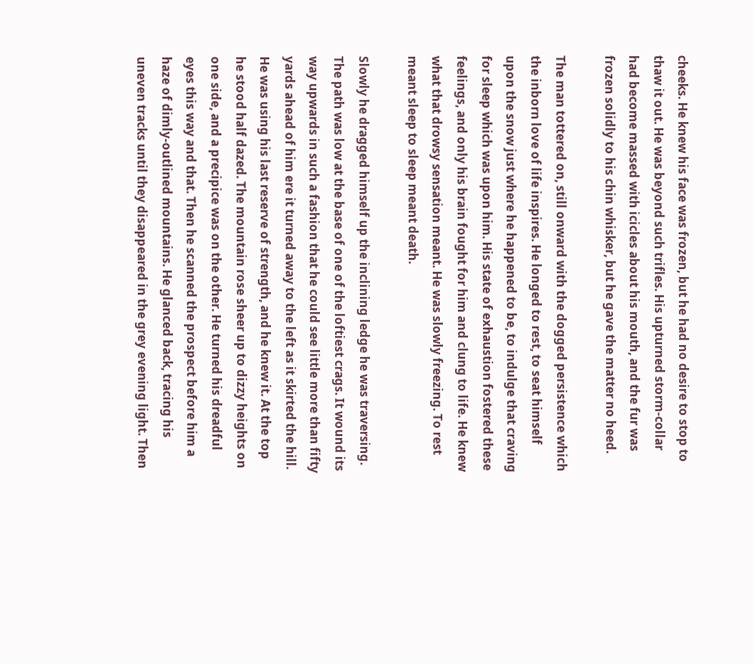cheeks. He knew his face was frozen, but he had no desire to stop to thaw it out. He was beyond such trifles. His upturned storm-collar had become massed with icicles about his mouth, and the fur was frozen solidly to his chin whisker, but he gave the matter no heed.

The man tottered on, still onward with the dogged persistence which the inborn love of life inspires. He longed to rest, to seat himself upon the snow just where he happened to be, to indulge that craving for sleep which was upon him. His state of exhaustion fostered these feelings, and only his brain fought for him and clung to life. He knew what that drowsy sensation meant. He was slowly freezing. To rest meant sleep to sleep meant death.

Slowly he dragged himself up the inclining ledge he was traversing. The path was low at the base of one of the loftiest crags. It wound its way upwards in such a fashion that he could see little more than fifty yards ahead of him ere it turned away to the left as it skirted the hill. He was using his last reserve of strength, and he knew it. At the top he stood half dazed. The mountain rose sheer up to dizzy heights on one side, and a precipice was on the other. He turned his dreadful eyes this way and that. Then he scanned the prospect before him a haze of dimly-outlined mountains. He glanced back, tracing his uneven tracks until they disappeared in the grey evening light. Then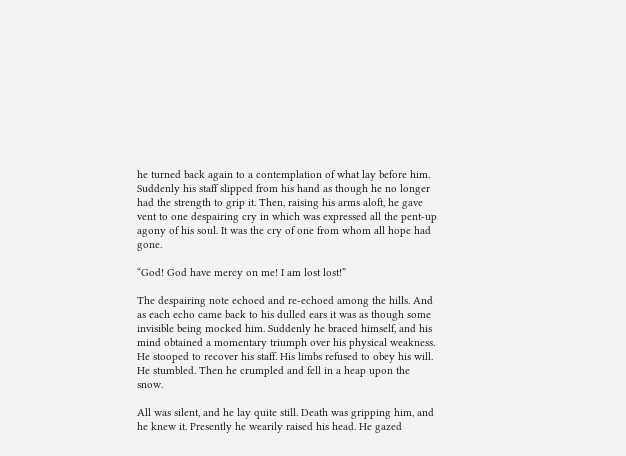he turned back again to a contemplation of what lay before him. Suddenly his staff slipped from his hand as though he no longer had the strength to grip it. Then, raising his arms aloft, he gave vent to one despairing cry in which was expressed all the pent-up agony of his soul. It was the cry of one from whom all hope had gone.

“God! God have mercy on me! I am lost lost!”

The despairing note echoed and re-echoed among the hills. And as each echo came back to his dulled ears it was as though some invisible being mocked him. Suddenly he braced himself, and his mind obtained a momentary triumph over his physical weakness. He stooped to recover his staff. His limbs refused to obey his will. He stumbled. Then he crumpled and fell in a heap upon the snow.

All was silent, and he lay quite still. Death was gripping him, and he knew it. Presently he wearily raised his head. He gazed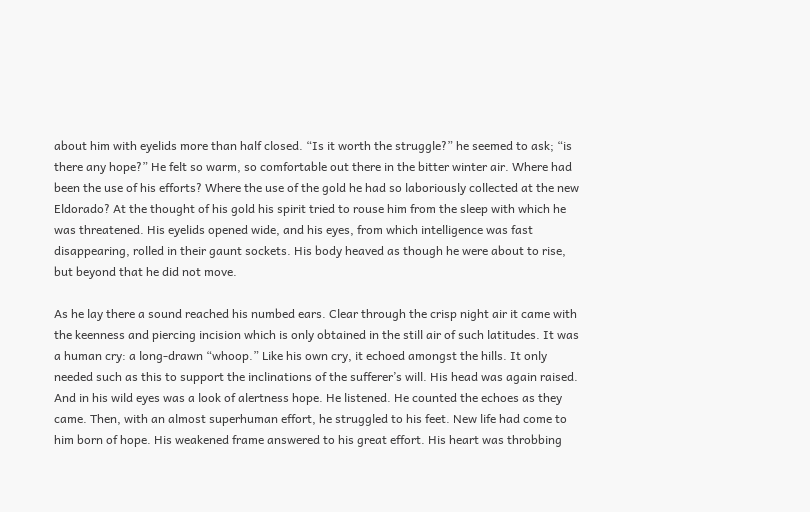about him with eyelids more than half closed. “Is it worth the struggle?” he seemed to ask; “is there any hope?” He felt so warm, so comfortable out there in the bitter winter air. Where had been the use of his efforts? Where the use of the gold he had so laboriously collected at the new Eldorado? At the thought of his gold his spirit tried to rouse him from the sleep with which he was threatened. His eyelids opened wide, and his eyes, from which intelligence was fast disappearing, rolled in their gaunt sockets. His body heaved as though he were about to rise, but beyond that he did not move.

As he lay there a sound reached his numbed ears. Clear through the crisp night air it came with the keenness and piercing incision which is only obtained in the still air of such latitudes. It was a human cry: a long-drawn “whoop.” Like his own cry, it echoed amongst the hills. It only needed such as this to support the inclinations of the sufferer’s will. His head was again raised. And in his wild eyes was a look of alertness hope. He listened. He counted the echoes as they came. Then, with an almost superhuman effort, he struggled to his feet. New life had come to him born of hope. His weakened frame answered to his great effort. His heart was throbbing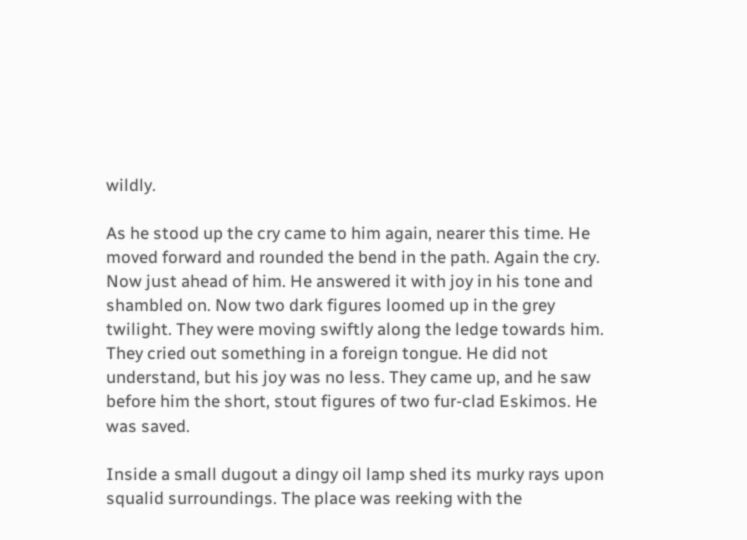wildly.

As he stood up the cry came to him again, nearer this time. He moved forward and rounded the bend in the path. Again the cry. Now just ahead of him. He answered it with joy in his tone and shambled on. Now two dark figures loomed up in the grey twilight. They were moving swiftly along the ledge towards him. They cried out something in a foreign tongue. He did not understand, but his joy was no less. They came up, and he saw before him the short, stout figures of two fur-clad Eskimos. He was saved.

Inside a small dugout a dingy oil lamp shed its murky rays upon squalid surroundings. The place was reeking with the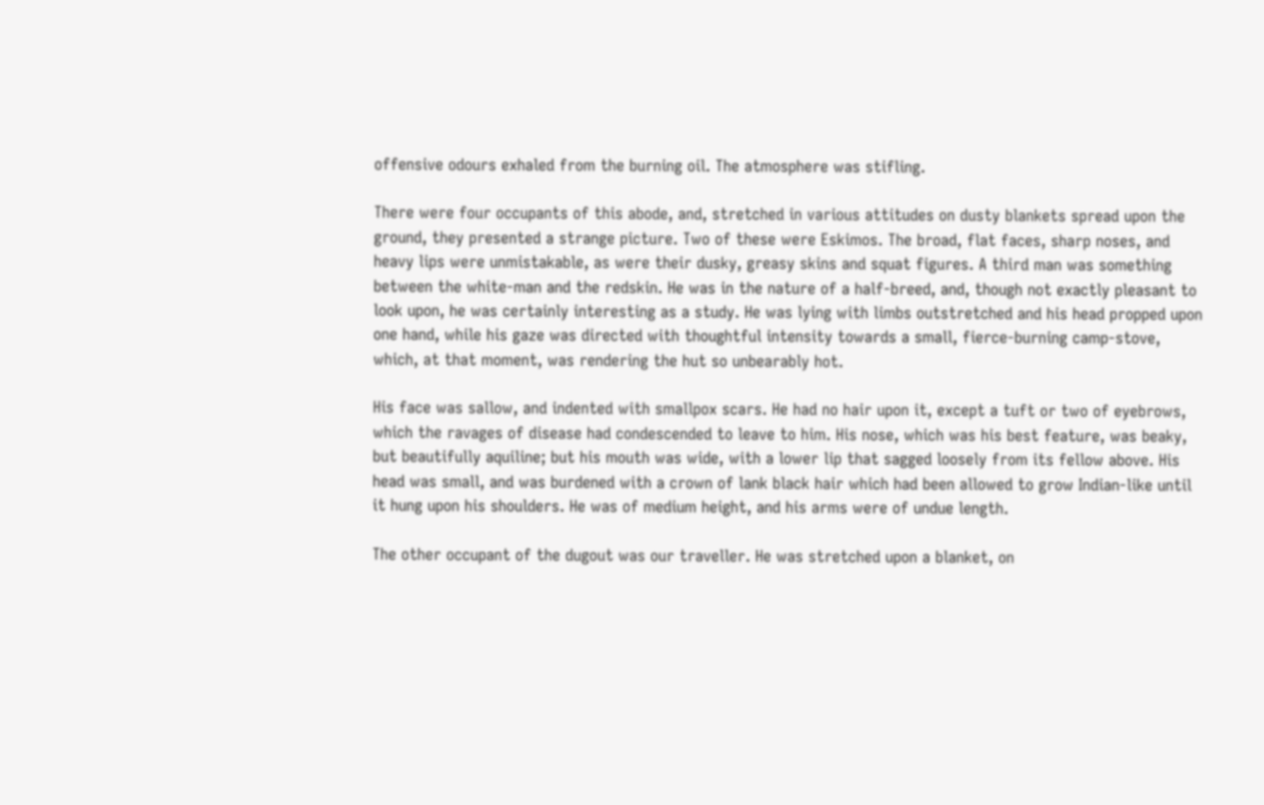offensive odours exhaled from the burning oil. The atmosphere was stifling.

There were four occupants of this abode, and, stretched in various attitudes on dusty blankets spread upon the ground, they presented a strange picture. Two of these were Eskimos. The broad, flat faces, sharp noses, and heavy lips were unmistakable, as were their dusky, greasy skins and squat figures. A third man was something between the white-man and the redskin. He was in the nature of a half-breed, and, though not exactly pleasant to look upon, he was certainly interesting as a study. He was lying with limbs outstretched and his head propped upon one hand, while his gaze was directed with thoughtful intensity towards a small, fierce-burning camp-stove, which, at that moment, was rendering the hut so unbearably hot.

His face was sallow, and indented with smallpox scars. He had no hair upon it, except a tuft or two of eyebrows, which the ravages of disease had condescended to leave to him. His nose, which was his best feature, was beaky, but beautifully aquiline; but his mouth was wide, with a lower lip that sagged loosely from its fellow above. His head was small, and was burdened with a crown of lank black hair which had been allowed to grow Indian-like until it hung upon his shoulders. He was of medium height, and his arms were of undue length.

The other occupant of the dugout was our traveller. He was stretched upon a blanket, on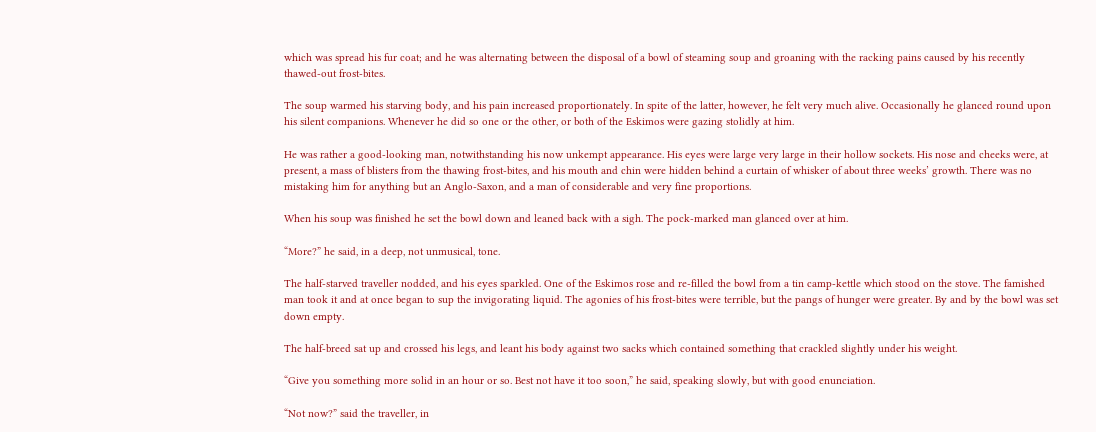which was spread his fur coat; and he was alternating between the disposal of a bowl of steaming soup and groaning with the racking pains caused by his recently thawed-out frost-bites.

The soup warmed his starving body, and his pain increased proportionately. In spite of the latter, however, he felt very much alive. Occasionally he glanced round upon his silent companions. Whenever he did so one or the other, or both of the Eskimos were gazing stolidly at him.

He was rather a good-looking man, notwithstanding his now unkempt appearance. His eyes were large very large in their hollow sockets. His nose and cheeks were, at present, a mass of blisters from the thawing frost-bites, and his mouth and chin were hidden behind a curtain of whisker of about three weeks’ growth. There was no mistaking him for anything but an Anglo-Saxon, and a man of considerable and very fine proportions.

When his soup was finished he set the bowl down and leaned back with a sigh. The pock-marked man glanced over at him.

“More?” he said, in a deep, not unmusical, tone.

The half-starved traveller nodded, and his eyes sparkled. One of the Eskimos rose and re-filled the bowl from a tin camp-kettle which stood on the stove. The famished man took it and at once began to sup the invigorating liquid. The agonies of his frost-bites were terrible, but the pangs of hunger were greater. By and by the bowl was set down empty.

The half-breed sat up and crossed his legs, and leant his body against two sacks which contained something that crackled slightly under his weight.

“Give you something more solid in an hour or so. Best not have it too soon,” he said, speaking slowly, but with good enunciation.

“Not now?” said the traveller, in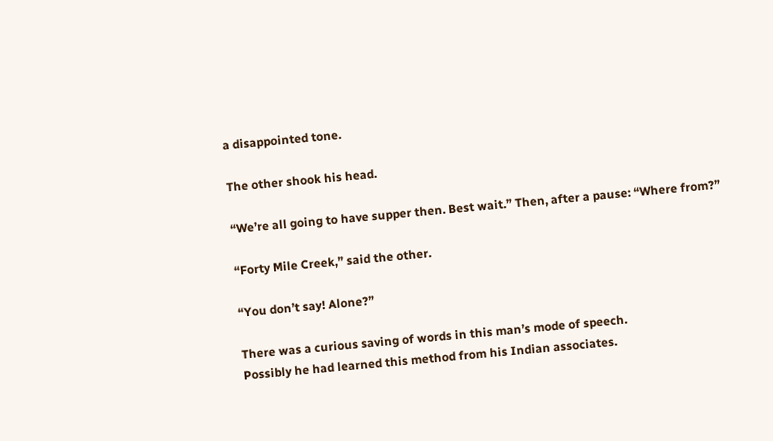a disappointed tone.

The other shook his head.

“We’re all going to have supper then. Best wait.” Then, after a pause: “Where from?”

“Forty Mile Creek,” said the other.

“You don’t say! Alone?”

There was a curious saving of words in this man’s mode of speech.
Possibly he had learned this method from his Indian associates.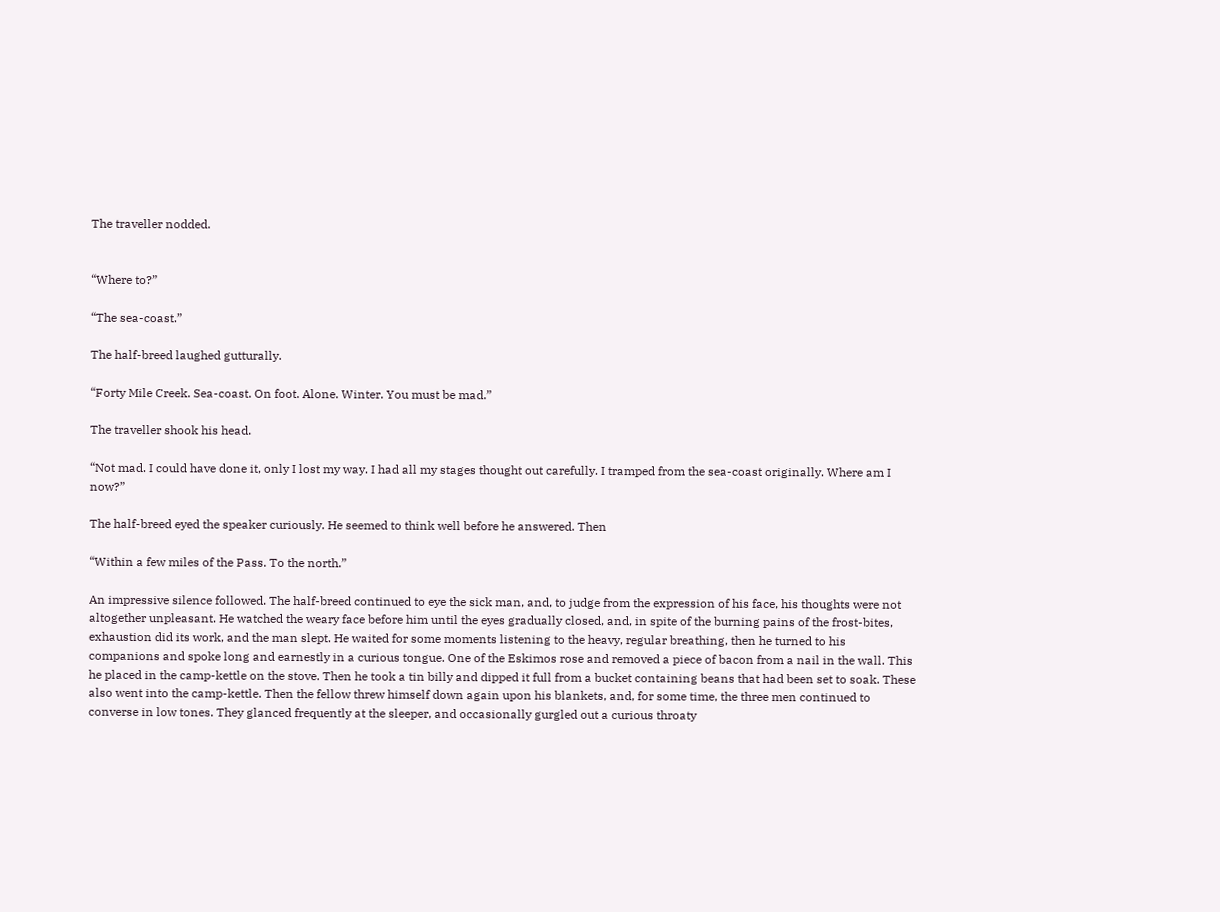The traveller nodded.


“Where to?”

“The sea-coast.”

The half-breed laughed gutturally.

“Forty Mile Creek. Sea-coast. On foot. Alone. Winter. You must be mad.”

The traveller shook his head.

“Not mad. I could have done it, only I lost my way. I had all my stages thought out carefully. I tramped from the sea-coast originally. Where am I now?”

The half-breed eyed the speaker curiously. He seemed to think well before he answered. Then

“Within a few miles of the Pass. To the north.”

An impressive silence followed. The half-breed continued to eye the sick man, and, to judge from the expression of his face, his thoughts were not altogether unpleasant. He watched the weary face before him until the eyes gradually closed, and, in spite of the burning pains of the frost-bites, exhaustion did its work, and the man slept. He waited for some moments listening to the heavy, regular breathing, then he turned to his companions and spoke long and earnestly in a curious tongue. One of the Eskimos rose and removed a piece of bacon from a nail in the wall. This he placed in the camp-kettle on the stove. Then he took a tin billy and dipped it full from a bucket containing beans that had been set to soak. These also went into the camp-kettle. Then the fellow threw himself down again upon his blankets, and, for some time, the three men continued to converse in low tones. They glanced frequently at the sleeper, and occasionally gurgled out a curious throaty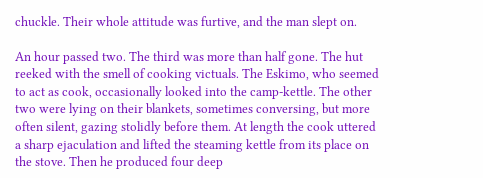chuckle. Their whole attitude was furtive, and the man slept on.

An hour passed two. The third was more than half gone. The hut reeked with the smell of cooking victuals. The Eskimo, who seemed to act as cook, occasionally looked into the camp-kettle. The other two were lying on their blankets, sometimes conversing, but more often silent, gazing stolidly before them. At length the cook uttered a sharp ejaculation and lifted the steaming kettle from its place on the stove. Then he produced four deep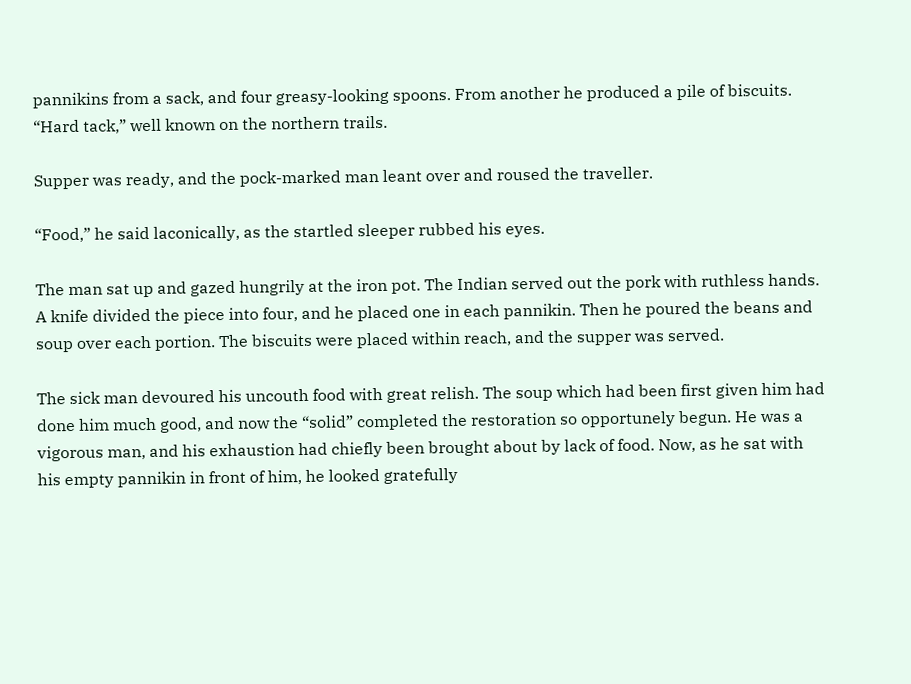pannikins from a sack, and four greasy-looking spoons. From another he produced a pile of biscuits. “Hard tack,” well known on the northern trails.

Supper was ready, and the pock-marked man leant over and roused the traveller.

“Food,” he said laconically, as the startled sleeper rubbed his eyes.

The man sat up and gazed hungrily at the iron pot. The Indian served out the pork with ruthless hands. A knife divided the piece into four, and he placed one in each pannikin. Then he poured the beans and soup over each portion. The biscuits were placed within reach, and the supper was served.

The sick man devoured his uncouth food with great relish. The soup which had been first given him had done him much good, and now the “solid” completed the restoration so opportunely begun. He was a vigorous man, and his exhaustion had chiefly been brought about by lack of food. Now, as he sat with his empty pannikin in front of him, he looked gratefully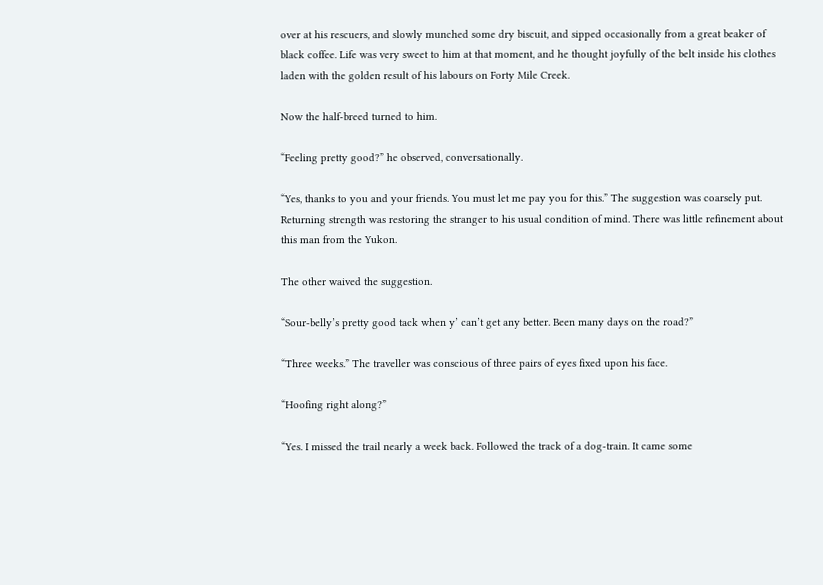over at his rescuers, and slowly munched some dry biscuit, and sipped occasionally from a great beaker of black coffee. Life was very sweet to him at that moment, and he thought joyfully of the belt inside his clothes laden with the golden result of his labours on Forty Mile Creek.

Now the half-breed turned to him.

“Feeling pretty good?” he observed, conversationally.

“Yes, thanks to you and your friends. You must let me pay you for this.” The suggestion was coarsely put. Returning strength was restoring the stranger to his usual condition of mind. There was little refinement about this man from the Yukon.

The other waived the suggestion.

“Sour-belly’s pretty good tack when y’ can’t get any better. Been many days on the road?”

“Three weeks.” The traveller was conscious of three pairs of eyes fixed upon his face.

“Hoofing right along?”

“Yes. I missed the trail nearly a week back. Followed the track of a dog-train. It came some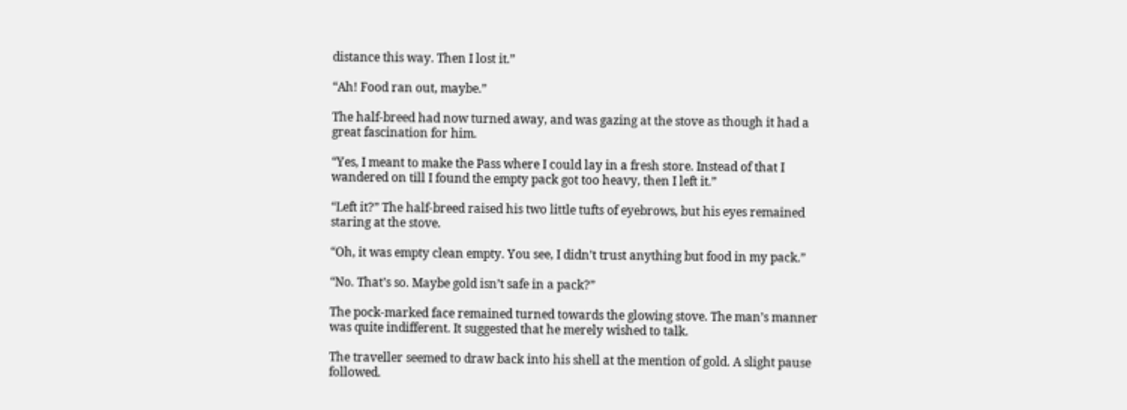distance this way. Then I lost it.”

“Ah! Food ran out, maybe.”

The half-breed had now turned away, and was gazing at the stove as though it had a great fascination for him.

“Yes, I meant to make the Pass where I could lay in a fresh store. Instead of that I wandered on till I found the empty pack got too heavy, then I left it.”

“Left it?” The half-breed raised his two little tufts of eyebrows, but his eyes remained staring at the stove.

“Oh, it was empty clean empty. You see, I didn’t trust anything but food in my pack.”

“No. That’s so. Maybe gold isn’t safe in a pack?”

The pock-marked face remained turned towards the glowing stove. The man’s manner was quite indifferent. It suggested that he merely wished to talk.

The traveller seemed to draw back into his shell at the mention of gold. A slight pause followed.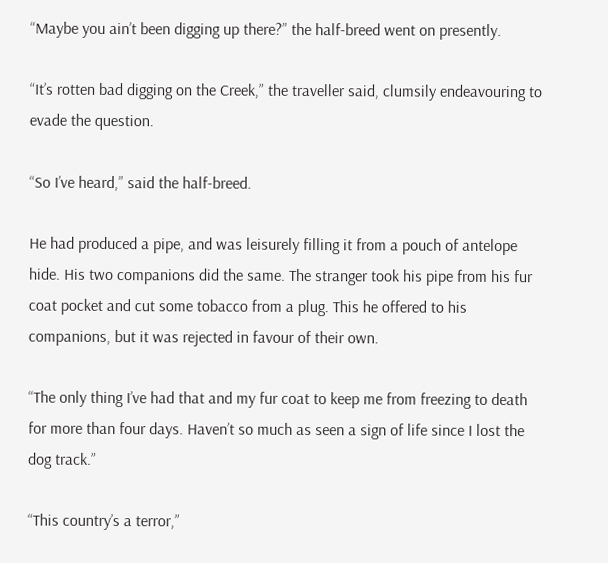“Maybe you ain’t been digging up there?” the half-breed went on presently.

“It’s rotten bad digging on the Creek,” the traveller said, clumsily endeavouring to evade the question.

“So I’ve heard,” said the half-breed.

He had produced a pipe, and was leisurely filling it from a pouch of antelope hide. His two companions did the same. The stranger took his pipe from his fur coat pocket and cut some tobacco from a plug. This he offered to his companions, but it was rejected in favour of their own.

“The only thing I’ve had that and my fur coat to keep me from freezing to death for more than four days. Haven’t so much as seen a sign of life since I lost the dog track.”

“This country’s a terror,”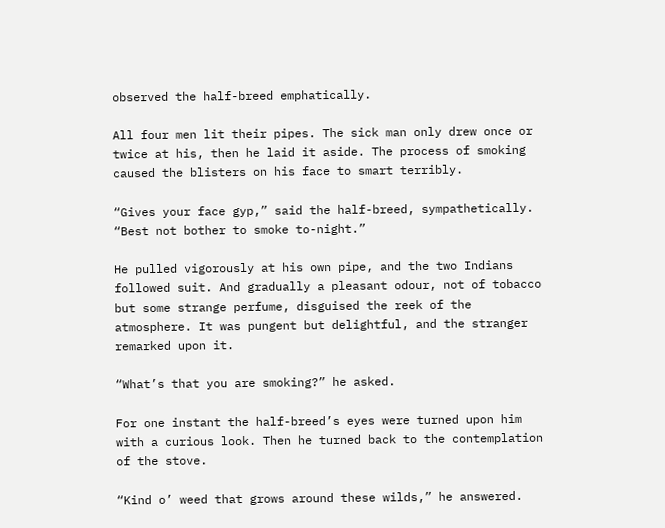observed the half-breed emphatically.

All four men lit their pipes. The sick man only drew once or twice at his, then he laid it aside. The process of smoking caused the blisters on his face to smart terribly.

“Gives your face gyp,” said the half-breed, sympathetically. “Best not bother to smoke to-night.”

He pulled vigorously at his own pipe, and the two Indians followed suit. And gradually a pleasant odour, not of tobacco but some strange perfume, disguised the reek of the atmosphere. It was pungent but delightful, and the stranger remarked upon it.

“What’s that you are smoking?” he asked.

For one instant the half-breed’s eyes were turned upon him with a curious look. Then he turned back to the contemplation of the stove.

“Kind o’ weed that grows around these wilds,” he answered.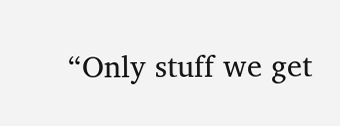“Only stuff we get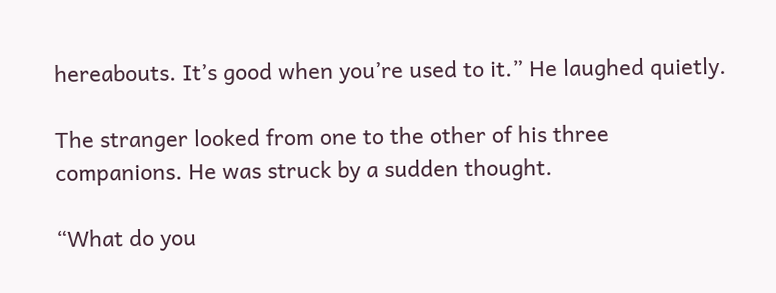hereabouts. It’s good when you’re used to it.” He laughed quietly.

The stranger looked from one to the other of his three companions. He was struck by a sudden thought.

“What do you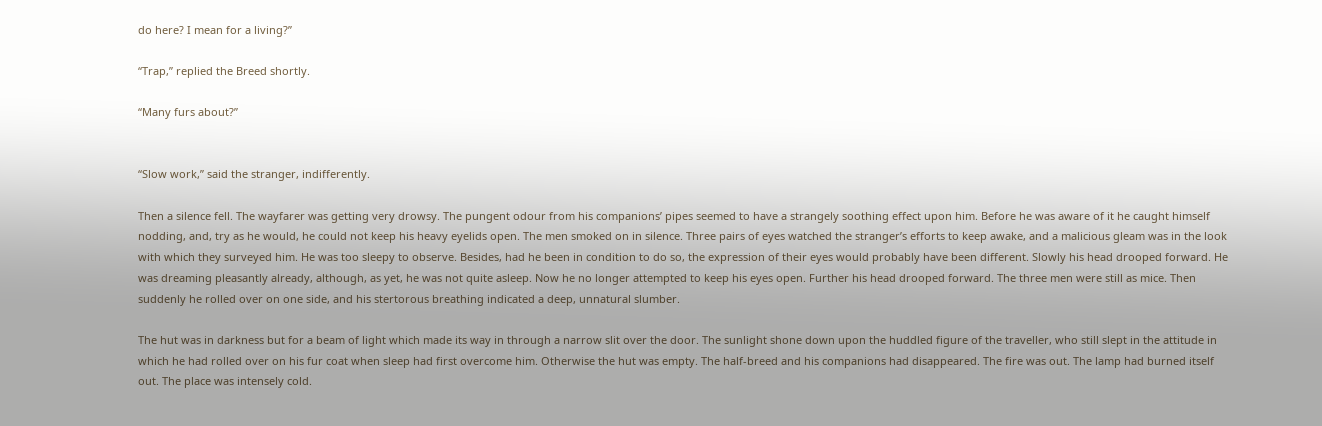do here? I mean for a living?”

“Trap,” replied the Breed shortly.

“Many furs about?”


“Slow work,” said the stranger, indifferently.

Then a silence fell. The wayfarer was getting very drowsy. The pungent odour from his companions’ pipes seemed to have a strangely soothing effect upon him. Before he was aware of it he caught himself nodding, and, try as he would, he could not keep his heavy eyelids open. The men smoked on in silence. Three pairs of eyes watched the stranger’s efforts to keep awake, and a malicious gleam was in the look with which they surveyed him. He was too sleepy to observe. Besides, had he been in condition to do so, the expression of their eyes would probably have been different. Slowly his head drooped forward. He was dreaming pleasantly already, although, as yet, he was not quite asleep. Now he no longer attempted to keep his eyes open. Further his head drooped forward. The three men were still as mice. Then suddenly he rolled over on one side, and his stertorous breathing indicated a deep, unnatural slumber.

The hut was in darkness but for a beam of light which made its way in through a narrow slit over the door. The sunlight shone down upon the huddled figure of the traveller, who still slept in the attitude in which he had rolled over on his fur coat when sleep had first overcome him. Otherwise the hut was empty. The half-breed and his companions had disappeared. The fire was out. The lamp had burned itself out. The place was intensely cold.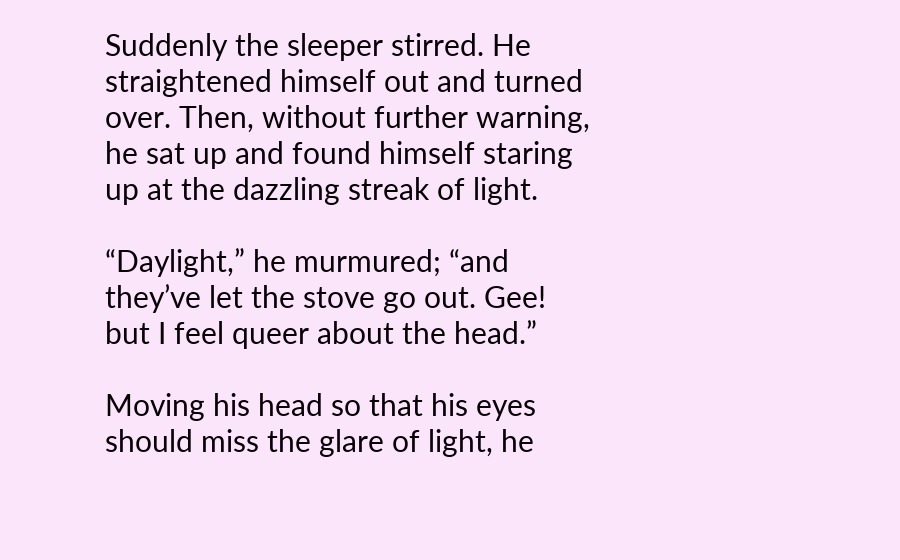Suddenly the sleeper stirred. He straightened himself out and turned over. Then, without further warning, he sat up and found himself staring up at the dazzling streak of light.

“Daylight,” he murmured; “and they’ve let the stove go out. Gee! but I feel queer about the head.”

Moving his head so that his eyes should miss the glare of light, he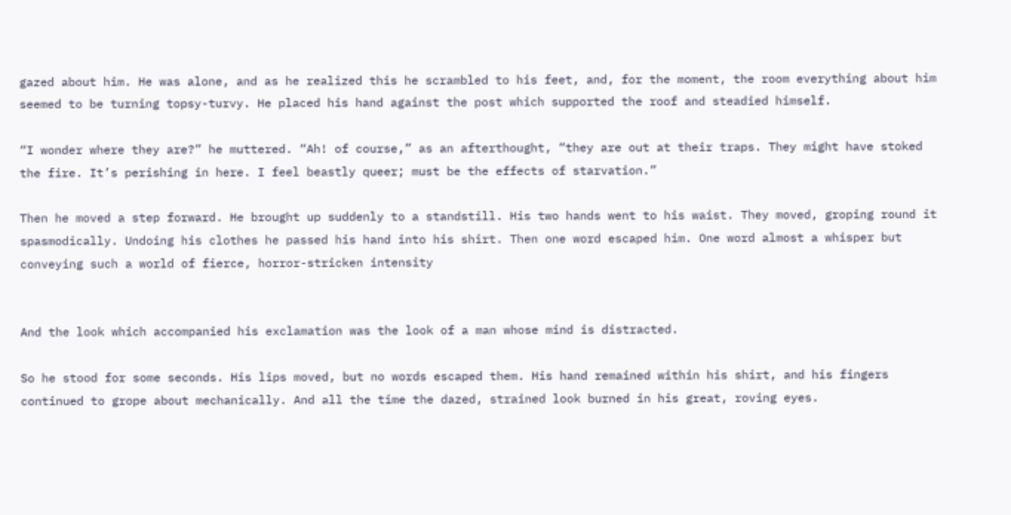gazed about him. He was alone, and as he realized this he scrambled to his feet, and, for the moment, the room everything about him seemed to be turning topsy-turvy. He placed his hand against the post which supported the roof and steadied himself.

“I wonder where they are?” he muttered. “Ah! of course,” as an afterthought, “they are out at their traps. They might have stoked the fire. It’s perishing in here. I feel beastly queer; must be the effects of starvation.”

Then he moved a step forward. He brought up suddenly to a standstill. His two hands went to his waist. They moved, groping round it spasmodically. Undoing his clothes he passed his hand into his shirt. Then one word escaped him. One word almost a whisper but conveying such a world of fierce, horror-stricken intensity


And the look which accompanied his exclamation was the look of a man whose mind is distracted.

So he stood for some seconds. His lips moved, but no words escaped them. His hand remained within his shirt, and his fingers continued to grope about mechanically. And all the time the dazed, strained look burned in his great, roving eyes.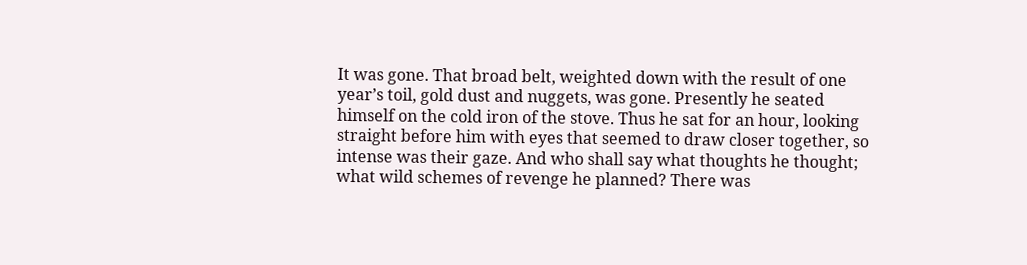It was gone. That broad belt, weighted down with the result of one year’s toil, gold dust and nuggets, was gone. Presently he seated himself on the cold iron of the stove. Thus he sat for an hour, looking straight before him with eyes that seemed to draw closer together, so intense was their gaze. And who shall say what thoughts he thought; what wild schemes of revenge he planned? There was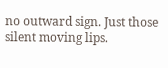no outward sign. Just those silent moving lips.